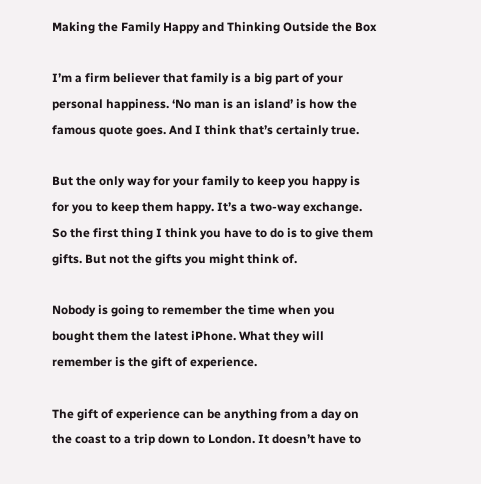Making the Family Happy and Thinking Outside the Box

I’m a firm believer that family is a big part of your personal happiness. ‘No man is an island’ is how the famous quote goes. And I think that’s certainly true.

But the only way for your family to keep you happy is for you to keep them happy. It’s a two-way exchange. So the first thing I think you have to do is to give them gifts. But not the gifts you might think of.

Nobody is going to remember the time when you bought them the latest iPhone. What they will remember is the gift of experience.

The gift of experience can be anything from a day on the coast to a trip down to London. It doesn’t have to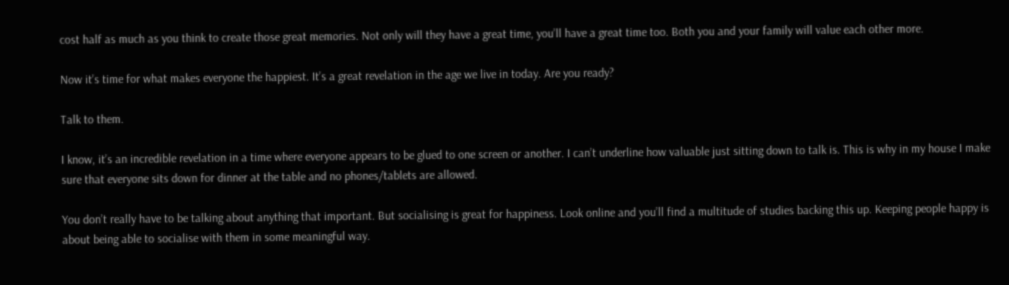cost half as much as you think to create those great memories. Not only will they have a great time, you’ll have a great time too. Both you and your family will value each other more.

Now it’s time for what makes everyone the happiest. It’s a great revelation in the age we live in today. Are you ready?

Talk to them.

I know, it’s an incredible revelation in a time where everyone appears to be glued to one screen or another. I can’t underline how valuable just sitting down to talk is. This is why in my house I make sure that everyone sits down for dinner at the table and no phones/tablets are allowed.

You don’t really have to be talking about anything that important. But socialising is great for happiness. Look online and you’ll find a multitude of studies backing this up. Keeping people happy is about being able to socialise with them in some meaningful way.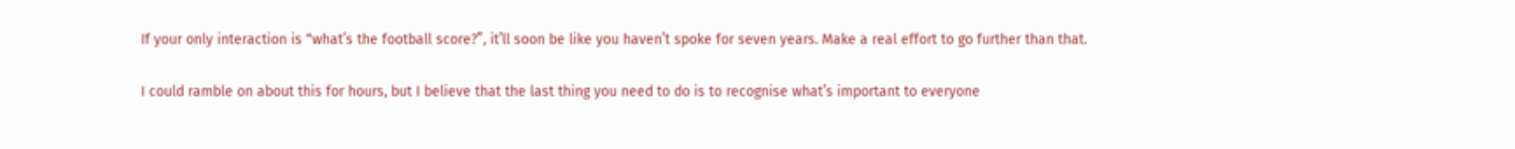If your only interaction is “what’s the football score?”, it’ll soon be like you haven’t spoke for seven years. Make a real effort to go further than that.

I could ramble on about this for hours, but I believe that the last thing you need to do is to recognise what’s important to everyone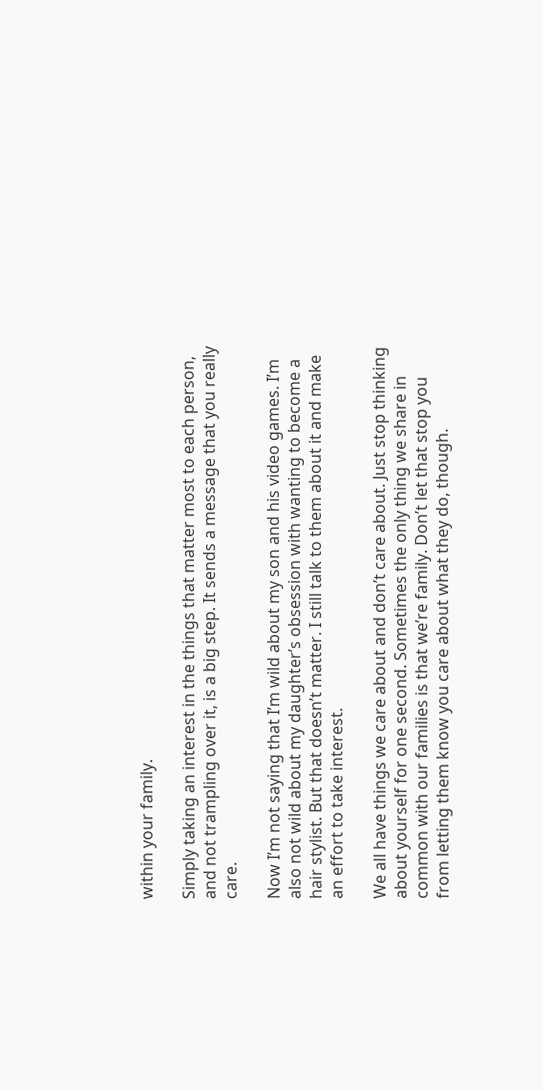within your family.

Simply taking an interest in the things that matter most to each person, and not trampling over it, is a big step. It sends a message that you really care.

Now I’m not saying that I’m wild about my son and his video games. I’m also not wild about my daughter’s obsession with wanting to become a hair stylist. But that doesn’t matter. I still talk to them about it and make an effort to take interest.

We all have things we care about and don’t care about. Just stop thinking about yourself for one second. Sometimes the only thing we share in common with our families is that we’re family. Don’t let that stop you from letting them know you care about what they do, though.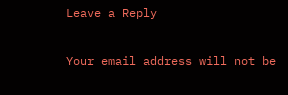Leave a Reply

Your email address will not be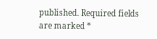published. Required fields are marked *